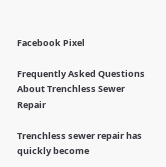Facebook Pixel

Frequently Asked Questions About Trenchless Sewer Repair

Trenchless sewer repair has quickly become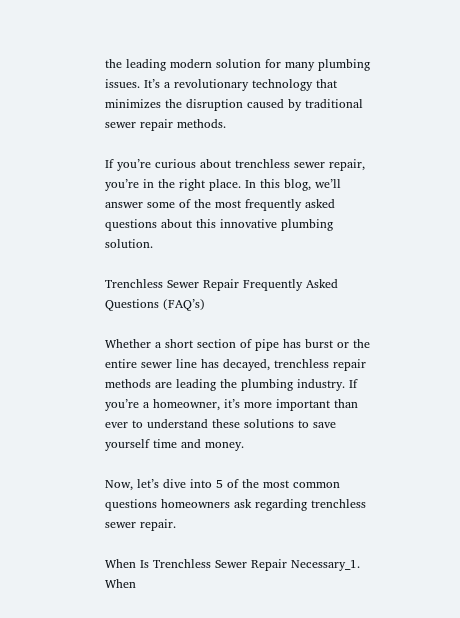the leading modern solution for many plumbing issues. It’s a revolutionary technology that minimizes the disruption caused by traditional sewer repair methods.

If you’re curious about trenchless sewer repair, you’re in the right place. In this blog, we’ll answer some of the most frequently asked questions about this innovative plumbing solution.

Trenchless Sewer Repair Frequently Asked Questions (FAQ’s)

Whether a short section of pipe has burst or the entire sewer line has decayed, trenchless repair methods are leading the plumbing industry. If you’re a homeowner, it’s more important than ever to understand these solutions to save yourself time and money.

Now, let’s dive into 5 of the most common questions homeowners ask regarding trenchless sewer repair.

When Is Trenchless Sewer Repair Necessary_1. When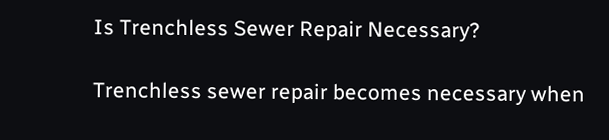Is Trenchless Sewer Repair Necessary?

Trenchless sewer repair becomes necessary when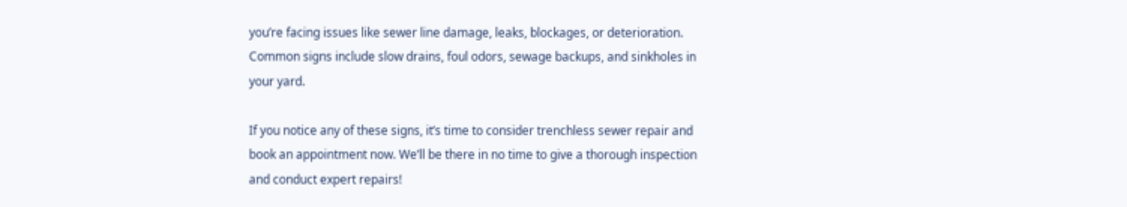you’re facing issues like sewer line damage, leaks, blockages, or deterioration. Common signs include slow drains, foul odors, sewage backups, and sinkholes in your yard.

If you notice any of these signs, it’s time to consider trenchless sewer repair and book an appointment now. We’ll be there in no time to give a thorough inspection and conduct expert repairs!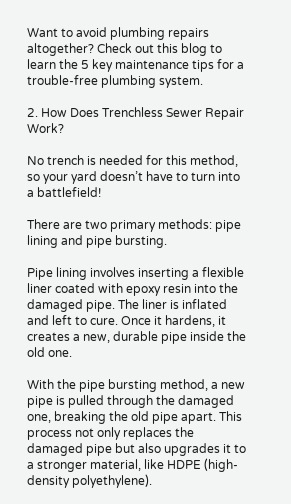Want to avoid plumbing repairs altogether? Check out this blog to learn the 5 key maintenance tips for a trouble-free plumbing system.

2. How Does Trenchless Sewer Repair Work?

No trench is needed for this method, so your yard doesn’t have to turn into a battlefield!

There are two primary methods: pipe lining and pipe bursting.

Pipe lining involves inserting a flexible liner coated with epoxy resin into the damaged pipe. The liner is inflated and left to cure. Once it hardens, it creates a new, durable pipe inside the old one.

With the pipe bursting method, a new pipe is pulled through the damaged one, breaking the old pipe apart. This process not only replaces the damaged pipe but also upgrades it to a stronger material, like HDPE (high-density polyethylene).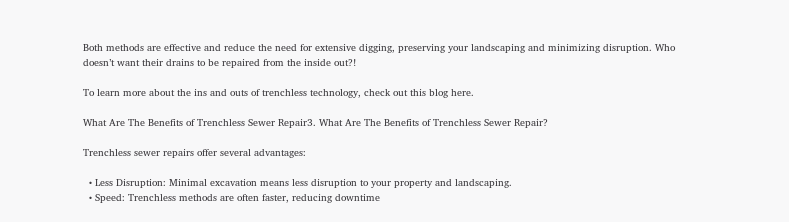Both methods are effective and reduce the need for extensive digging, preserving your landscaping and minimizing disruption. Who doesn’t want their drains to be repaired from the inside out?!

To learn more about the ins and outs of trenchless technology, check out this blog here.

What Are The Benefits of Trenchless Sewer Repair3. What Are The Benefits of Trenchless Sewer Repair?

Trenchless sewer repairs offer several advantages:

  • Less Disruption: Minimal excavation means less disruption to your property and landscaping.
  • Speed: Trenchless methods are often faster, reducing downtime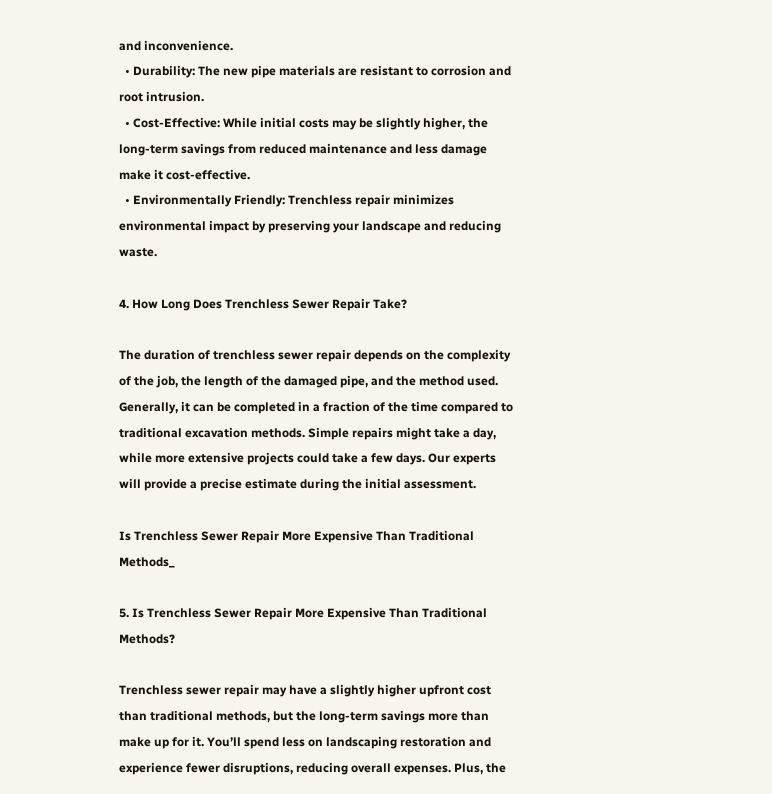and inconvenience.
  • Durability: The new pipe materials are resistant to corrosion and root intrusion.
  • Cost-Effective: While initial costs may be slightly higher, the long-term savings from reduced maintenance and less damage make it cost-effective.
  • Environmentally Friendly: Trenchless repair minimizes environmental impact by preserving your landscape and reducing waste.

4. How Long Does Trenchless Sewer Repair Take?

The duration of trenchless sewer repair depends on the complexity of the job, the length of the damaged pipe, and the method used. Generally, it can be completed in a fraction of the time compared to traditional excavation methods. Simple repairs might take a day, while more extensive projects could take a few days. Our experts will provide a precise estimate during the initial assessment.

Is Trenchless Sewer Repair More Expensive Than Traditional Methods_

5. Is Trenchless Sewer Repair More Expensive Than Traditional Methods?

Trenchless sewer repair may have a slightly higher upfront cost than traditional methods, but the long-term savings more than make up for it. You’ll spend less on landscaping restoration and experience fewer disruptions, reducing overall expenses. Plus, the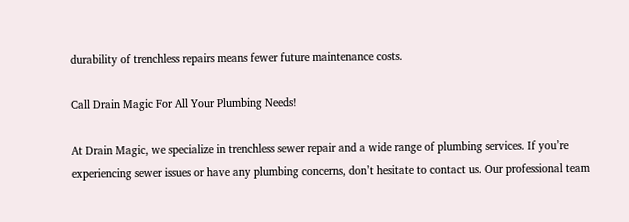durability of trenchless repairs means fewer future maintenance costs.

Call Drain Magic For All Your Plumbing Needs!

At Drain Magic, we specialize in trenchless sewer repair and a wide range of plumbing services. If you’re experiencing sewer issues or have any plumbing concerns, don’t hesitate to contact us. Our professional team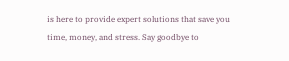is here to provide expert solutions that save you time, money, and stress. Say goodbye to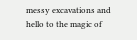messy excavations and hello to the magic of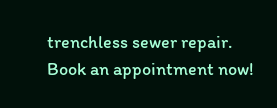trenchless sewer repair. Book an appointment now!